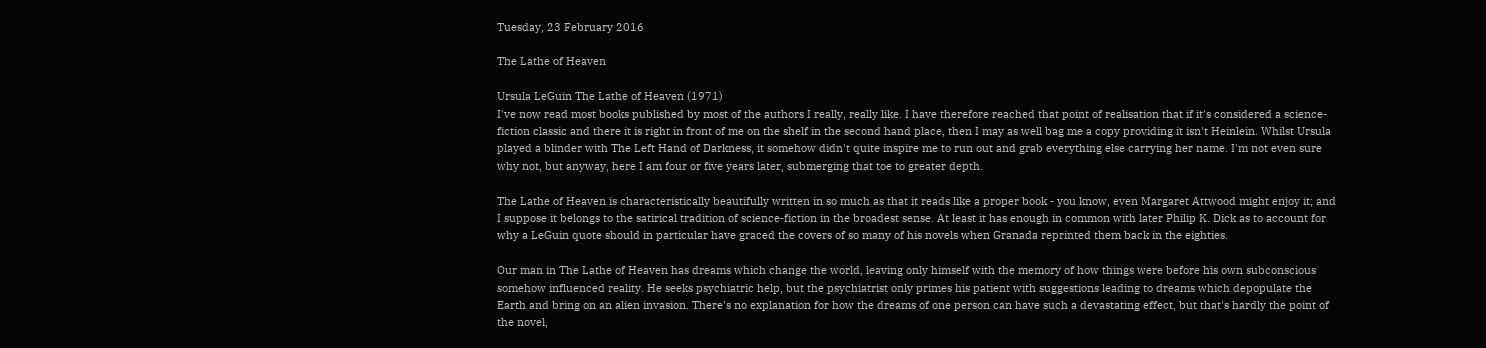Tuesday, 23 February 2016

The Lathe of Heaven

Ursula LeGuin The Lathe of Heaven (1971)
I've now read most books published by most of the authors I really, really like. I have therefore reached that point of realisation that if it's considered a science-fiction classic and there it is right in front of me on the shelf in the second hand place, then I may as well bag me a copy providing it isn't Heinlein. Whilst Ursula played a blinder with The Left Hand of Darkness, it somehow didn't quite inspire me to run out and grab everything else carrying her name. I'm not even sure why not, but anyway, here I am four or five years later, submerging that toe to greater depth.

The Lathe of Heaven is characteristically beautifully written in so much as that it reads like a proper book - you know, even Margaret Attwood might enjoy it; and I suppose it belongs to the satirical tradition of science-fiction in the broadest sense. At least it has enough in common with later Philip K. Dick as to account for why a LeGuin quote should in particular have graced the covers of so many of his novels when Granada reprinted them back in the eighties.

Our man in The Lathe of Heaven has dreams which change the world, leaving only himself with the memory of how things were before his own subconscious somehow influenced reality. He seeks psychiatric help, but the psychiatrist only primes his patient with suggestions leading to dreams which depopulate the Earth and bring on an alien invasion. There's no explanation for how the dreams of one person can have such a devastating effect, but that's hardly the point of the novel,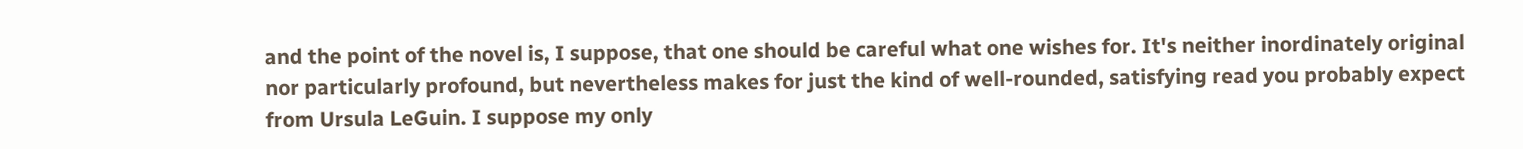and the point of the novel is, I suppose, that one should be careful what one wishes for. It's neither inordinately original nor particularly profound, but nevertheless makes for just the kind of well-rounded, satisfying read you probably expect from Ursula LeGuin. I suppose my only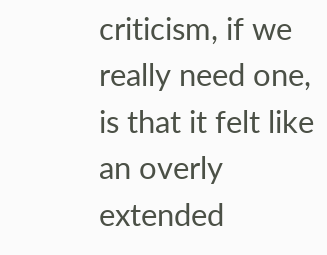criticism, if we really need one, is that it felt like an overly extended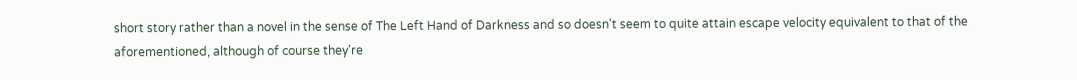short story rather than a novel in the sense of The Left Hand of Darkness and so doesn't seem to quite attain escape velocity equivalent to that of the aforementioned, although of course they're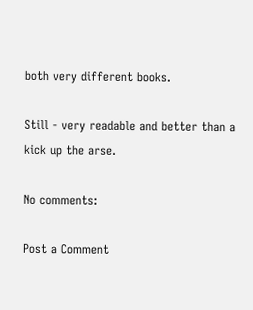both very different books.

Still - very readable and better than a kick up the arse.

No comments:

Post a Comment